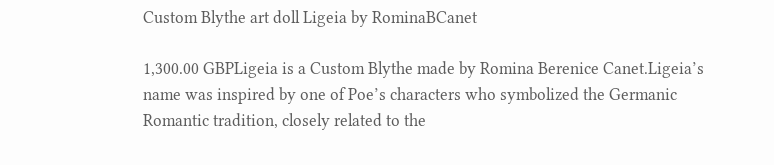Custom Blythe art doll Ligeia by RominaBCanet

1,300.00 GBPLigeia is a Custom Blythe made by Romina Berenice Canet.Ligeia’s name was inspired by one of Poe’s characters who symbolized the Germanic Romantic tradition, closely related to the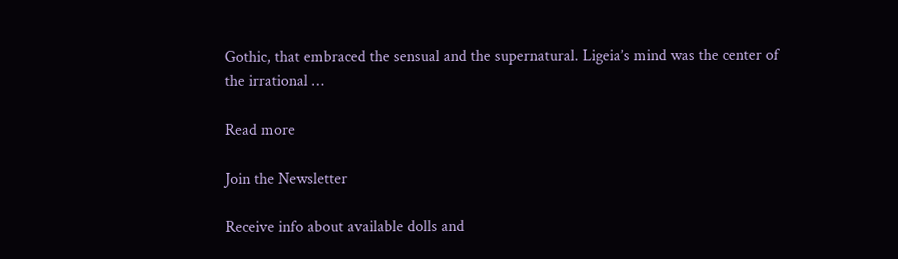Gothic, that embraced the sensual and the supernatural. Ligeia’s mind was the center of the irrational …

Read more

Join the Newsletter

Receive info about available dolls and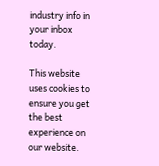industry info in your inbox today.

This website uses cookies to ensure you get the best experience on our website.